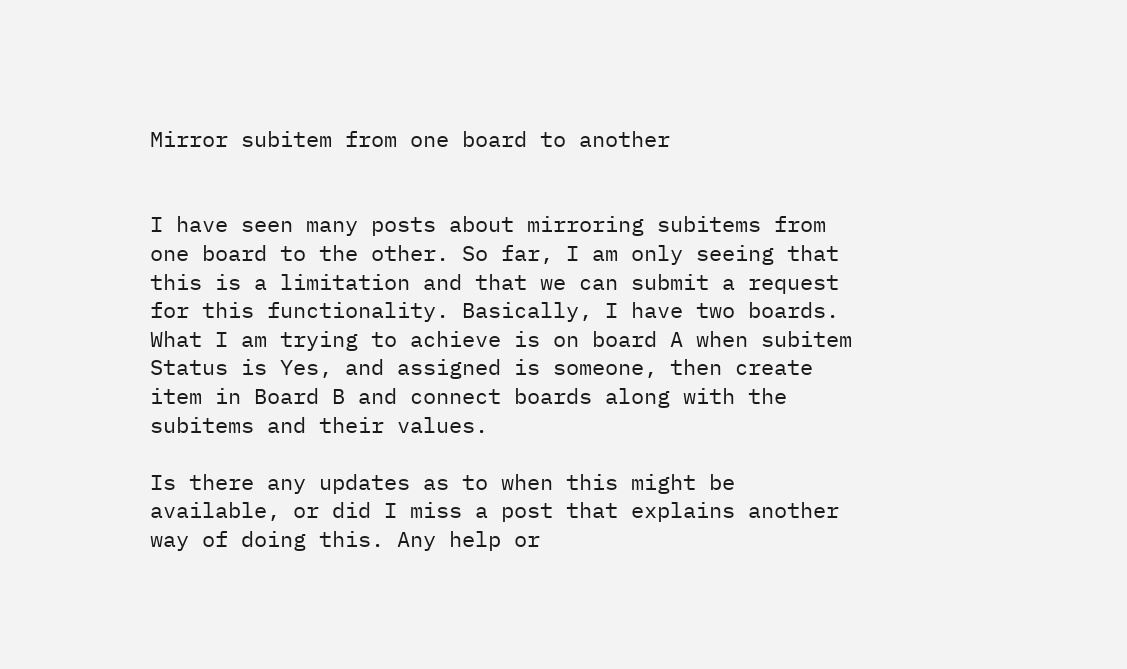Mirror subitem from one board to another


I have seen many posts about mirroring subitems from one board to the other. So far, I am only seeing that this is a limitation and that we can submit a request for this functionality. Basically, I have two boards. What I am trying to achieve is on board A when subitem Status is Yes, and assigned is someone, then create item in Board B and connect boards along with the subitems and their values.

Is there any updates as to when this might be available, or did I miss a post that explains another way of doing this. Any help or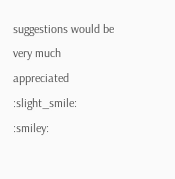suggestions would be very much appreciated :slight_smile: :smiley: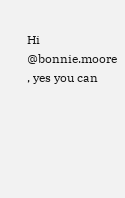Hi @bonnie.moore , yes you can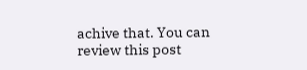achive that. You can review this post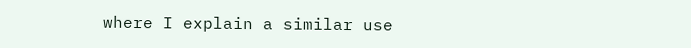where I explain a similar use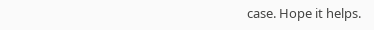case. Hope it helps.